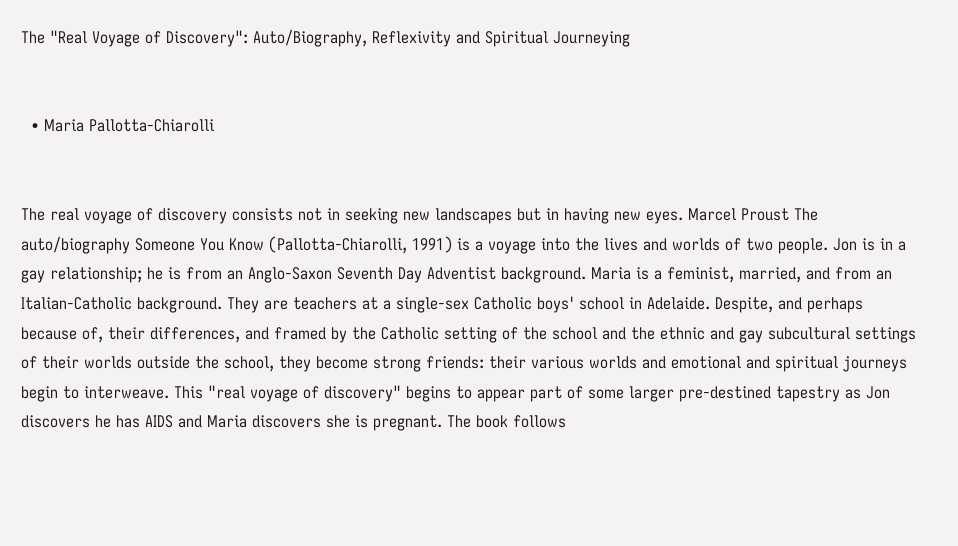The "Real Voyage of Discovery": Auto/Biography, Reflexivity and Spiritual Journeying


  • Maria Pallotta-Chiarolli


The real voyage of discovery consists not in seeking new landscapes but in having new eyes. Marcel Proust The auto/biography Someone You Know (Pallotta-Chiarolli, 1991) is a voyage into the lives and worlds of two people. Jon is in a gay relationship; he is from an Anglo-Saxon Seventh Day Adventist background. Maria is a feminist, married, and from an Italian-Catholic background. They are teachers at a single-sex Catholic boys' school in Adelaide. Despite, and perhaps because of, their differences, and framed by the Catholic setting of the school and the ethnic and gay subcultural settings of their worlds outside the school, they become strong friends: their various worlds and emotional and spiritual journeys begin to interweave. This "real voyage of discovery" begins to appear part of some larger pre-destined tapestry as Jon discovers he has AIDS and Maria discovers she is pregnant. The book follows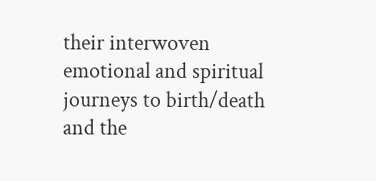their interwoven emotional and spiritual journeys to birth/death and the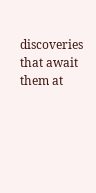discoveries that await them at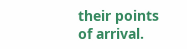their points of arrival.